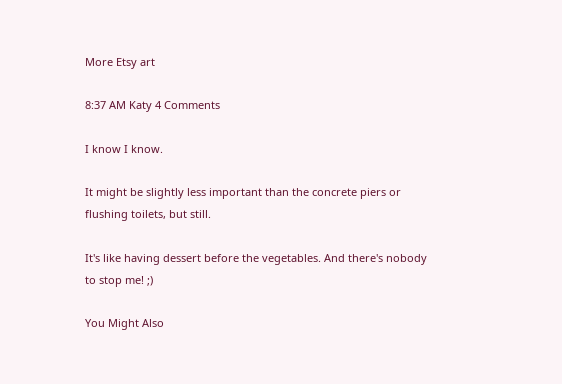More Etsy art

8:37 AM Katy 4 Comments

I know I know.

It might be slightly less important than the concrete piers or flushing toilets, but still.

It's like having dessert before the vegetables. And there's nobody to stop me! ;)

You Might Also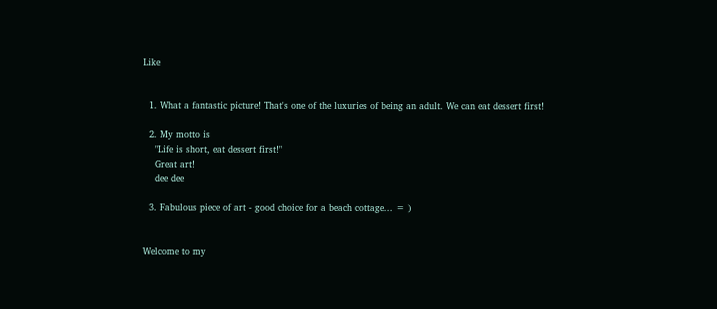Like


  1. What a fantastic picture! That's one of the luxuries of being an adult. We can eat dessert first!

  2. My motto is
    "Life is short, eat dessert first!"
    Great art!
    dee dee

  3. Fabulous piece of art - good choice for a beach cottage... = )


Welcome to my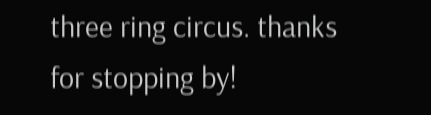three ring circus. thanks for stopping by!